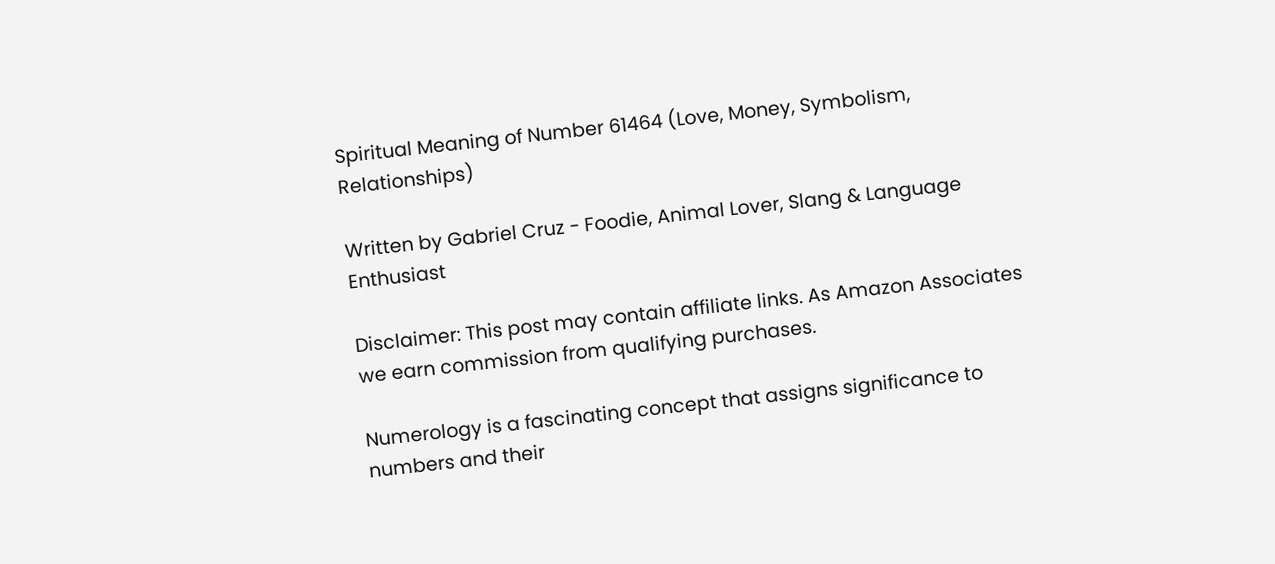Spiritual Meaning of Number 61464 (Love, Money, Symbolism, Relationships)

Written by Gabriel Cruz - Foodie, Animal Lover, Slang & Language Enthusiast

Disclaimer: This post may contain affiliate links. As Amazon Associates we earn commission from qualifying purchases.

Numerology is a fascinating concept that assigns significance to numbers and their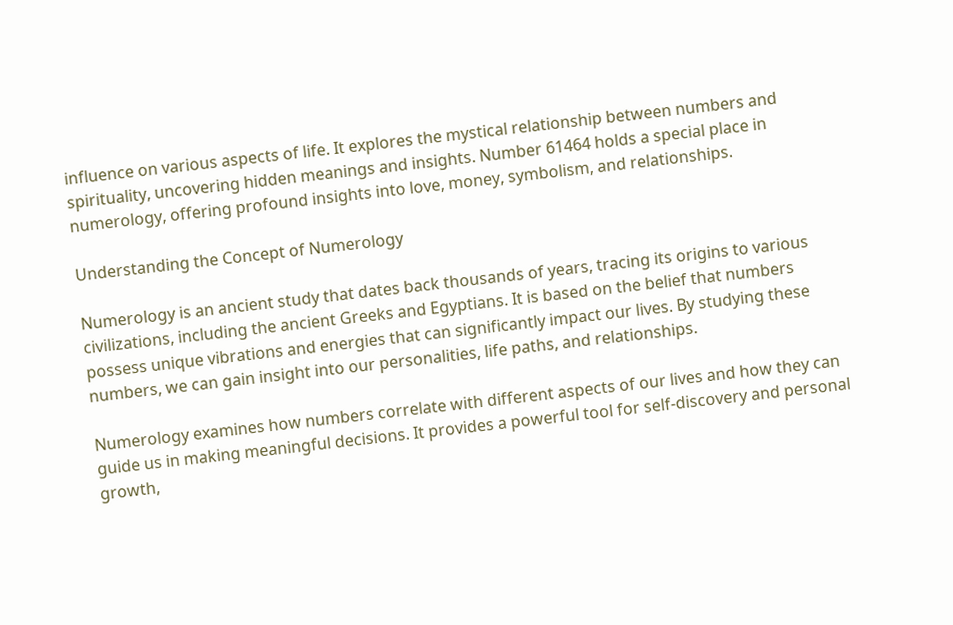influence on various aspects of life. It explores the mystical relationship between numbers and spirituality, uncovering hidden meanings and insights. Number 61464 holds a special place in numerology, offering profound insights into love, money, symbolism, and relationships.

Understanding the Concept of Numerology

Numerology is an ancient study that dates back thousands of years, tracing its origins to various civilizations, including the ancient Greeks and Egyptians. It is based on the belief that numbers possess unique vibrations and energies that can significantly impact our lives. By studying these numbers, we can gain insight into our personalities, life paths, and relationships.

Numerology examines how numbers correlate with different aspects of our lives and how they can guide us in making meaningful decisions. It provides a powerful tool for self-discovery and personal growth,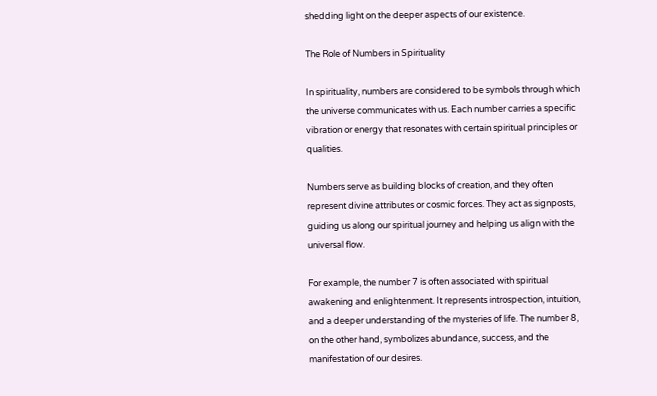shedding light on the deeper aspects of our existence.

The Role of Numbers in Spirituality

In spirituality, numbers are considered to be symbols through which the universe communicates with us. Each number carries a specific vibration or energy that resonates with certain spiritual principles or qualities.

Numbers serve as building blocks of creation, and they often represent divine attributes or cosmic forces. They act as signposts, guiding us along our spiritual journey and helping us align with the universal flow.

For example, the number 7 is often associated with spiritual awakening and enlightenment. It represents introspection, intuition, and a deeper understanding of the mysteries of life. The number 8, on the other hand, symbolizes abundance, success, and the manifestation of our desires.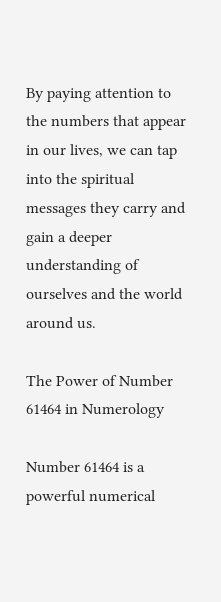By paying attention to the numbers that appear in our lives, we can tap into the spiritual messages they carry and gain a deeper understanding of ourselves and the world around us.

The Power of Number 61464 in Numerology

Number 61464 is a powerful numerical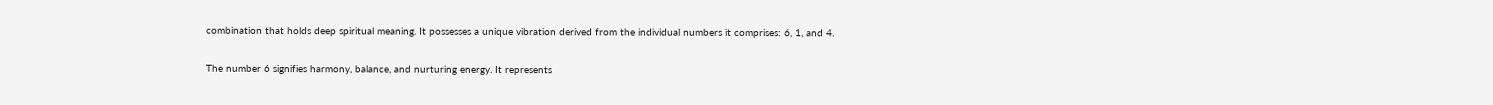combination that holds deep spiritual meaning. It possesses a unique vibration derived from the individual numbers it comprises: 6, 1, and 4.

The number 6 signifies harmony, balance, and nurturing energy. It represents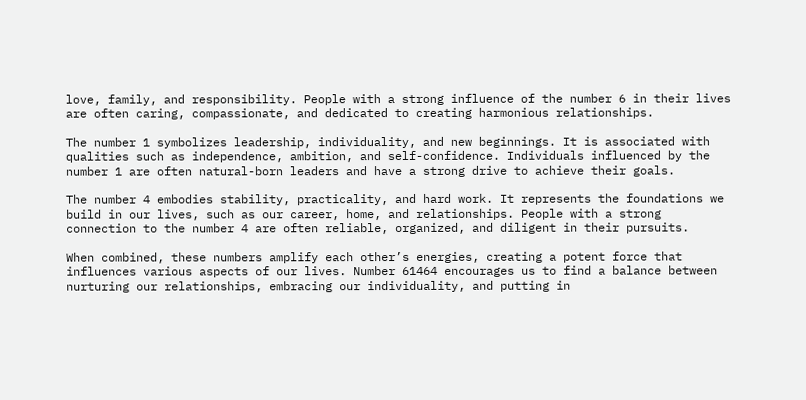love, family, and responsibility. People with a strong influence of the number 6 in their lives are often caring, compassionate, and dedicated to creating harmonious relationships.

The number 1 symbolizes leadership, individuality, and new beginnings. It is associated with qualities such as independence, ambition, and self-confidence. Individuals influenced by the number 1 are often natural-born leaders and have a strong drive to achieve their goals.

The number 4 embodies stability, practicality, and hard work. It represents the foundations we build in our lives, such as our career, home, and relationships. People with a strong connection to the number 4 are often reliable, organized, and diligent in their pursuits.

When combined, these numbers amplify each other’s energies, creating a potent force that influences various aspects of our lives. Number 61464 encourages us to find a balance between nurturing our relationships, embracing our individuality, and putting in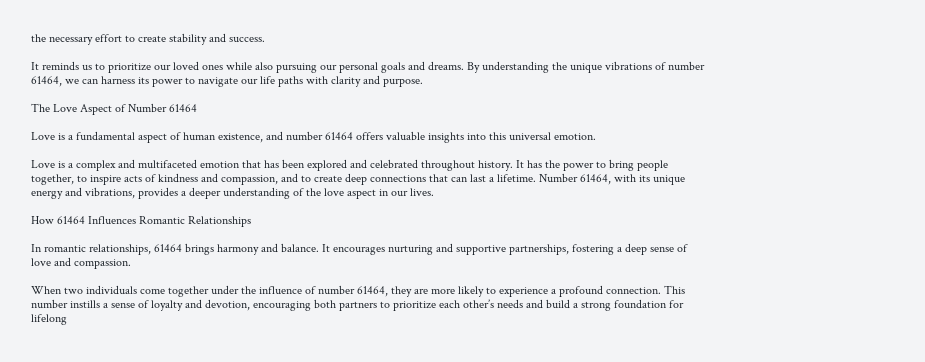the necessary effort to create stability and success.

It reminds us to prioritize our loved ones while also pursuing our personal goals and dreams. By understanding the unique vibrations of number 61464, we can harness its power to navigate our life paths with clarity and purpose.

The Love Aspect of Number 61464

Love is a fundamental aspect of human existence, and number 61464 offers valuable insights into this universal emotion.

Love is a complex and multifaceted emotion that has been explored and celebrated throughout history. It has the power to bring people together, to inspire acts of kindness and compassion, and to create deep connections that can last a lifetime. Number 61464, with its unique energy and vibrations, provides a deeper understanding of the love aspect in our lives.

How 61464 Influences Romantic Relationships

In romantic relationships, 61464 brings harmony and balance. It encourages nurturing and supportive partnerships, fostering a deep sense of love and compassion.

When two individuals come together under the influence of number 61464, they are more likely to experience a profound connection. This number instills a sense of loyalty and devotion, encouraging both partners to prioritize each other’s needs and build a strong foundation for lifelong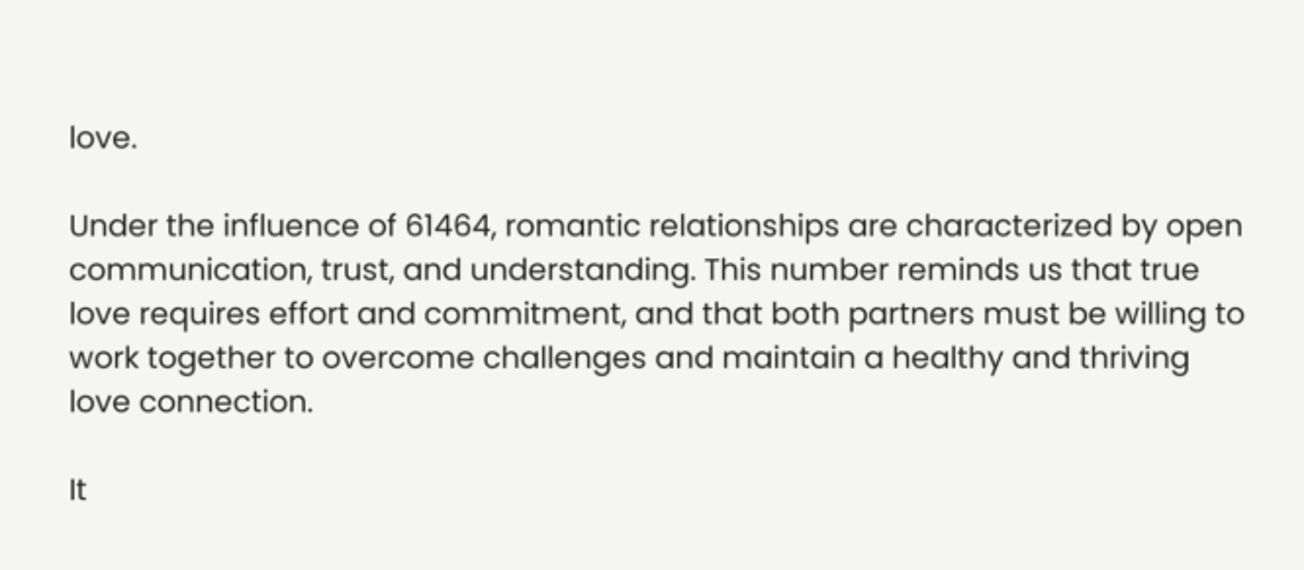love.

Under the influence of 61464, romantic relationships are characterized by open communication, trust, and understanding. This number reminds us that true love requires effort and commitment, and that both partners must be willing to work together to overcome challenges and maintain a healthy and thriving love connection.

It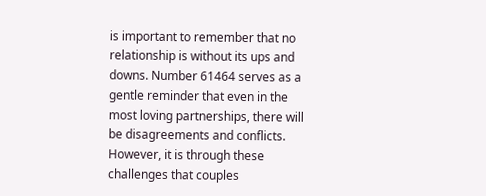is important to remember that no relationship is without its ups and downs. Number 61464 serves as a gentle reminder that even in the most loving partnerships, there will be disagreements and conflicts. However, it is through these challenges that couples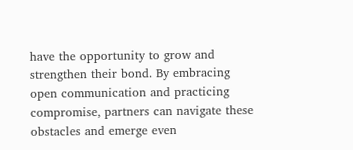have the opportunity to grow and strengthen their bond. By embracing open communication and practicing compromise, partners can navigate these obstacles and emerge even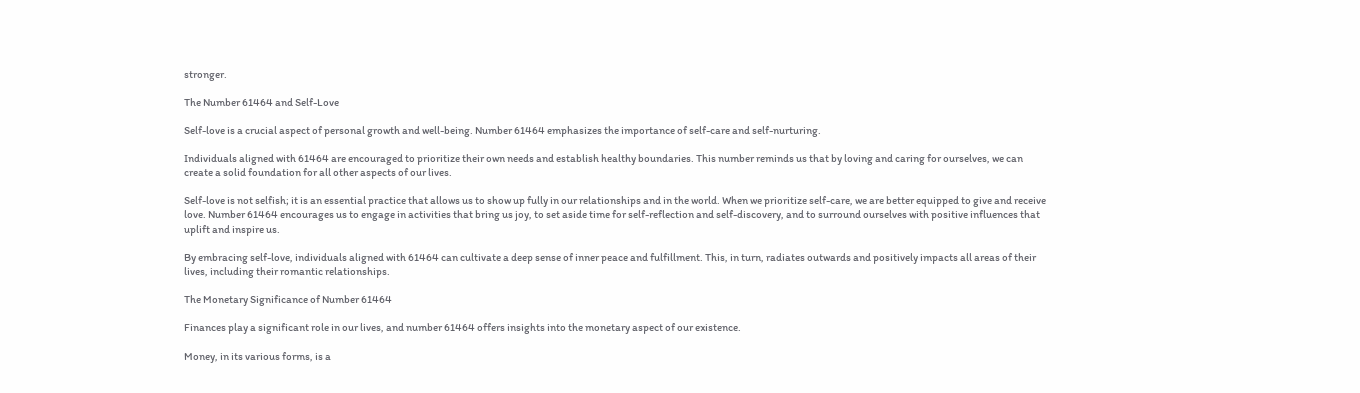stronger.

The Number 61464 and Self-Love

Self-love is a crucial aspect of personal growth and well-being. Number 61464 emphasizes the importance of self-care and self-nurturing.

Individuals aligned with 61464 are encouraged to prioritize their own needs and establish healthy boundaries. This number reminds us that by loving and caring for ourselves, we can create a solid foundation for all other aspects of our lives.

Self-love is not selfish; it is an essential practice that allows us to show up fully in our relationships and in the world. When we prioritize self-care, we are better equipped to give and receive love. Number 61464 encourages us to engage in activities that bring us joy, to set aside time for self-reflection and self-discovery, and to surround ourselves with positive influences that uplift and inspire us.

By embracing self-love, individuals aligned with 61464 can cultivate a deep sense of inner peace and fulfillment. This, in turn, radiates outwards and positively impacts all areas of their lives, including their romantic relationships.

The Monetary Significance of Number 61464

Finances play a significant role in our lives, and number 61464 offers insights into the monetary aspect of our existence.

Money, in its various forms, is a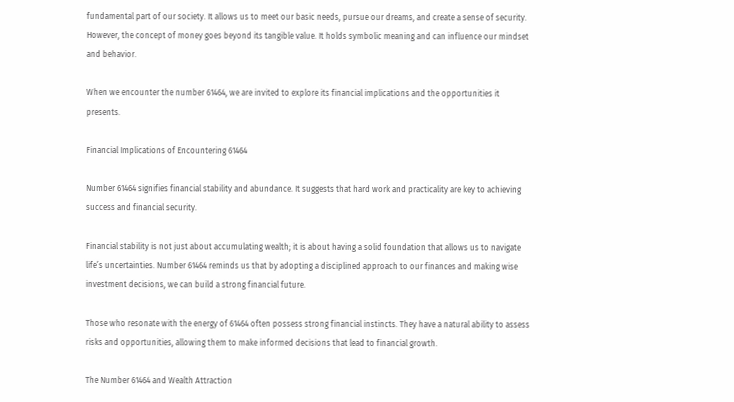fundamental part of our society. It allows us to meet our basic needs, pursue our dreams, and create a sense of security. However, the concept of money goes beyond its tangible value. It holds symbolic meaning and can influence our mindset and behavior.

When we encounter the number 61464, we are invited to explore its financial implications and the opportunities it presents.

Financial Implications of Encountering 61464

Number 61464 signifies financial stability and abundance. It suggests that hard work and practicality are key to achieving success and financial security.

Financial stability is not just about accumulating wealth; it is about having a solid foundation that allows us to navigate life’s uncertainties. Number 61464 reminds us that by adopting a disciplined approach to our finances and making wise investment decisions, we can build a strong financial future.

Those who resonate with the energy of 61464 often possess strong financial instincts. They have a natural ability to assess risks and opportunities, allowing them to make informed decisions that lead to financial growth.

The Number 61464 and Wealth Attraction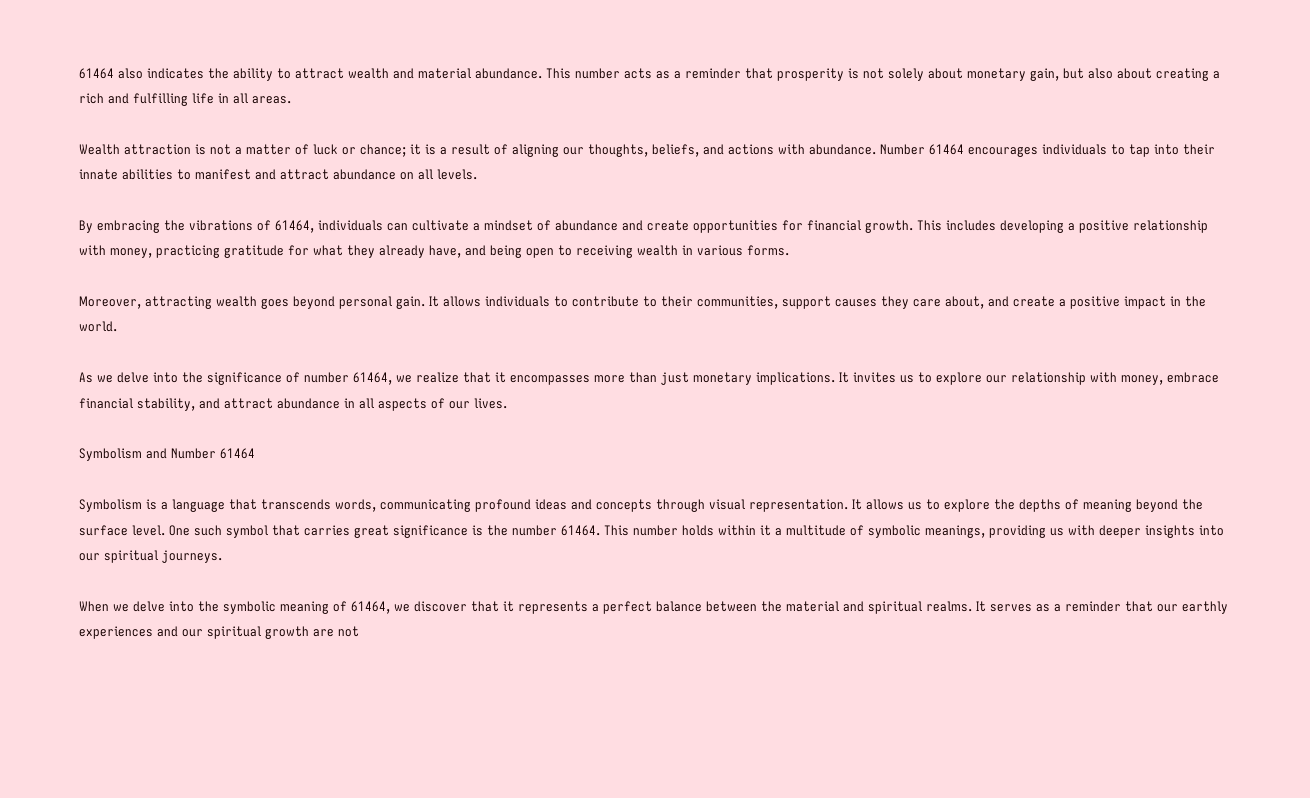61464 also indicates the ability to attract wealth and material abundance. This number acts as a reminder that prosperity is not solely about monetary gain, but also about creating a rich and fulfilling life in all areas.

Wealth attraction is not a matter of luck or chance; it is a result of aligning our thoughts, beliefs, and actions with abundance. Number 61464 encourages individuals to tap into their innate abilities to manifest and attract abundance on all levels.

By embracing the vibrations of 61464, individuals can cultivate a mindset of abundance and create opportunities for financial growth. This includes developing a positive relationship with money, practicing gratitude for what they already have, and being open to receiving wealth in various forms.

Moreover, attracting wealth goes beyond personal gain. It allows individuals to contribute to their communities, support causes they care about, and create a positive impact in the world.

As we delve into the significance of number 61464, we realize that it encompasses more than just monetary implications. It invites us to explore our relationship with money, embrace financial stability, and attract abundance in all aspects of our lives.

Symbolism and Number 61464

Symbolism is a language that transcends words, communicating profound ideas and concepts through visual representation. It allows us to explore the depths of meaning beyond the surface level. One such symbol that carries great significance is the number 61464. This number holds within it a multitude of symbolic meanings, providing us with deeper insights into our spiritual journeys.

When we delve into the symbolic meaning of 61464, we discover that it represents a perfect balance between the material and spiritual realms. It serves as a reminder that our earthly experiences and our spiritual growth are not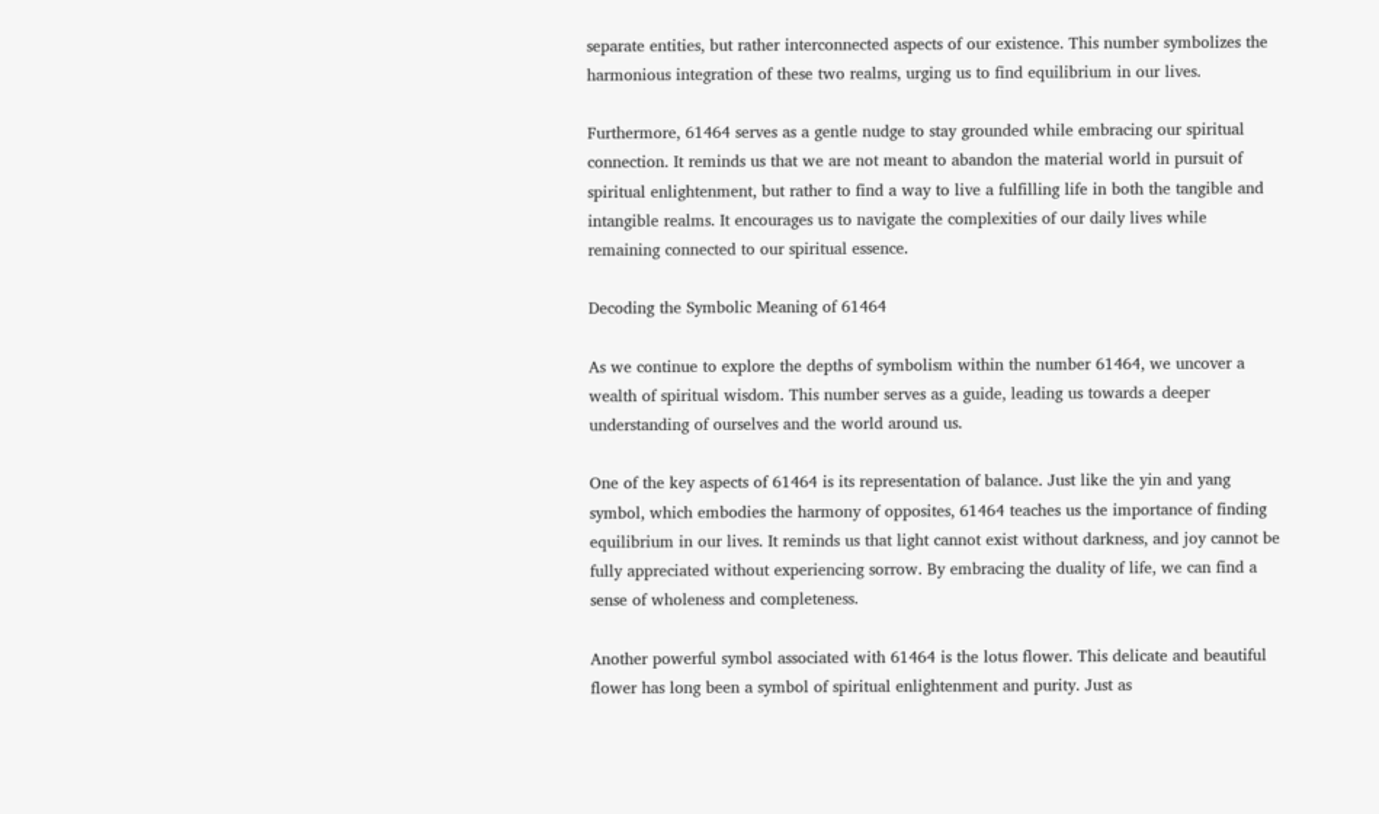separate entities, but rather interconnected aspects of our existence. This number symbolizes the harmonious integration of these two realms, urging us to find equilibrium in our lives.

Furthermore, 61464 serves as a gentle nudge to stay grounded while embracing our spiritual connection. It reminds us that we are not meant to abandon the material world in pursuit of spiritual enlightenment, but rather to find a way to live a fulfilling life in both the tangible and intangible realms. It encourages us to navigate the complexities of our daily lives while remaining connected to our spiritual essence.

Decoding the Symbolic Meaning of 61464

As we continue to explore the depths of symbolism within the number 61464, we uncover a wealth of spiritual wisdom. This number serves as a guide, leading us towards a deeper understanding of ourselves and the world around us.

One of the key aspects of 61464 is its representation of balance. Just like the yin and yang symbol, which embodies the harmony of opposites, 61464 teaches us the importance of finding equilibrium in our lives. It reminds us that light cannot exist without darkness, and joy cannot be fully appreciated without experiencing sorrow. By embracing the duality of life, we can find a sense of wholeness and completeness.

Another powerful symbol associated with 61464 is the lotus flower. This delicate and beautiful flower has long been a symbol of spiritual enlightenment and purity. Just as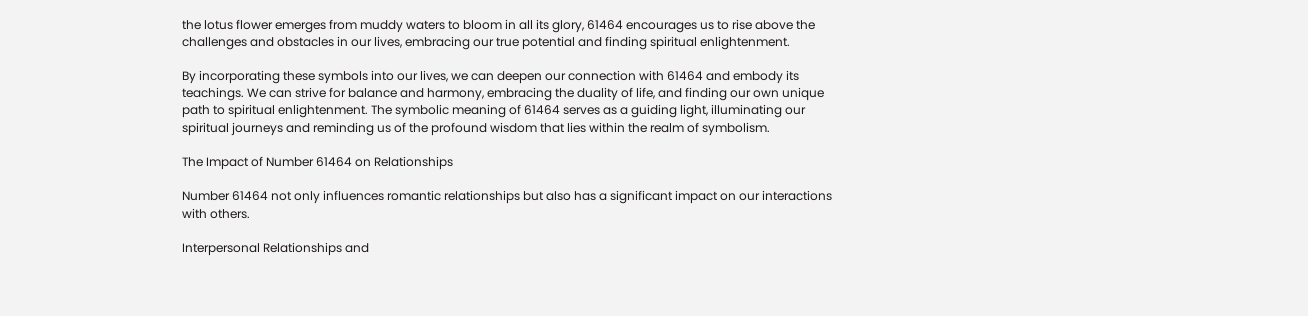the lotus flower emerges from muddy waters to bloom in all its glory, 61464 encourages us to rise above the challenges and obstacles in our lives, embracing our true potential and finding spiritual enlightenment.

By incorporating these symbols into our lives, we can deepen our connection with 61464 and embody its teachings. We can strive for balance and harmony, embracing the duality of life, and finding our own unique path to spiritual enlightenment. The symbolic meaning of 61464 serves as a guiding light, illuminating our spiritual journeys and reminding us of the profound wisdom that lies within the realm of symbolism.

The Impact of Number 61464 on Relationships

Number 61464 not only influences romantic relationships but also has a significant impact on our interactions with others.

Interpersonal Relationships and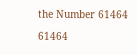the Number 61464

61464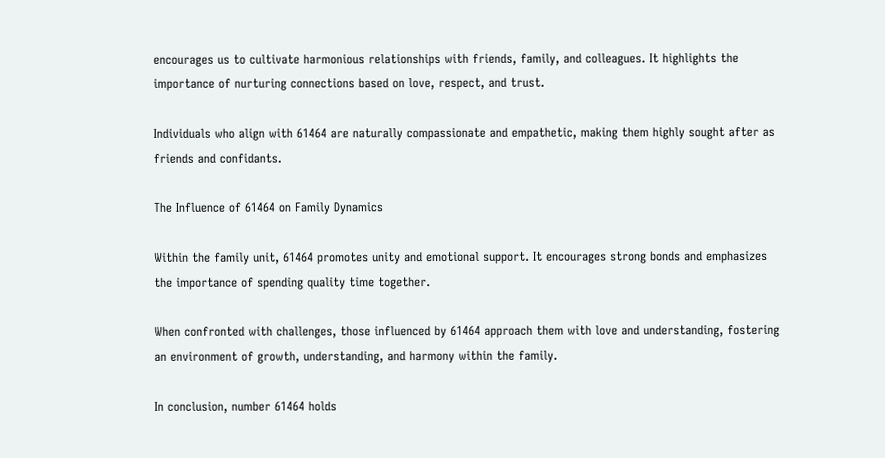encourages us to cultivate harmonious relationships with friends, family, and colleagues. It highlights the importance of nurturing connections based on love, respect, and trust.

Individuals who align with 61464 are naturally compassionate and empathetic, making them highly sought after as friends and confidants.

The Influence of 61464 on Family Dynamics

Within the family unit, 61464 promotes unity and emotional support. It encourages strong bonds and emphasizes the importance of spending quality time together.

When confronted with challenges, those influenced by 61464 approach them with love and understanding, fostering an environment of growth, understanding, and harmony within the family.

In conclusion, number 61464 holds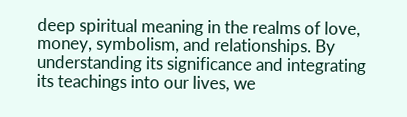deep spiritual meaning in the realms of love, money, symbolism, and relationships. By understanding its significance and integrating its teachings into our lives, we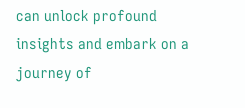can unlock profound insights and embark on a journey of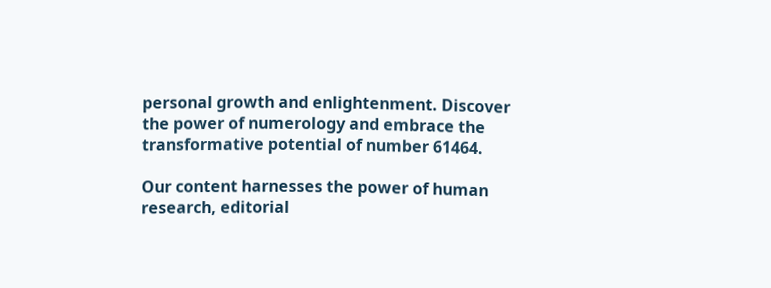personal growth and enlightenment. Discover the power of numerology and embrace the transformative potential of number 61464.

Our content harnesses the power of human research, editorial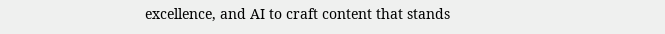excellence, and AI to craft content that stands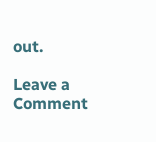out.

Leave a Comment